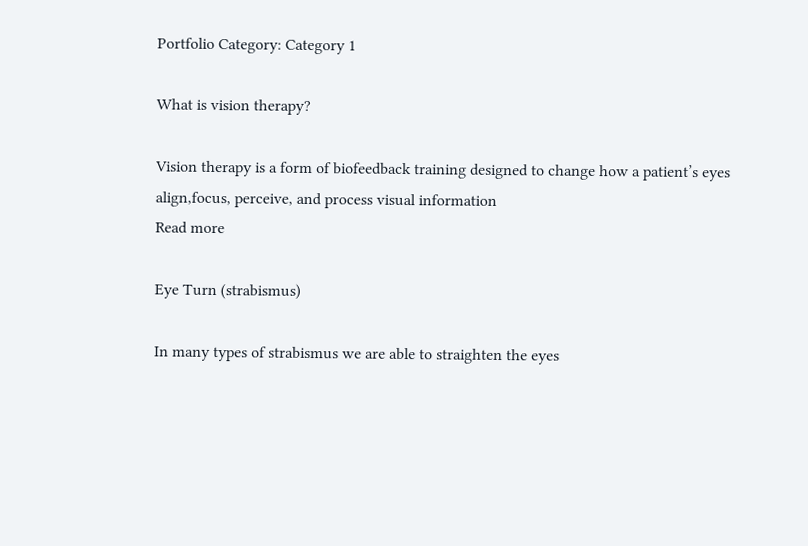Portfolio Category: Category 1

What is vision therapy?

Vision therapy is a form of biofeedback training designed to change how a patient’s eyes align,focus, perceive, and process visual information
Read more

Eye Turn (strabismus)

In many types of strabismus we are able to straighten the eyes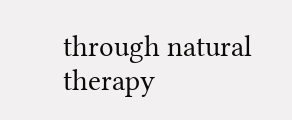through natural therapy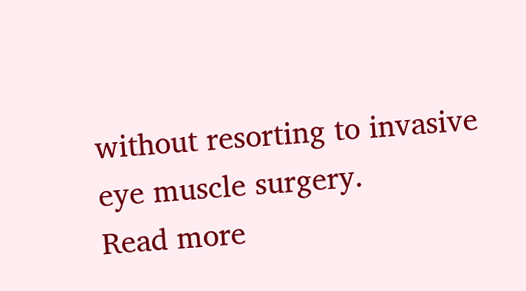without resorting to invasive eye muscle surgery.
Read more